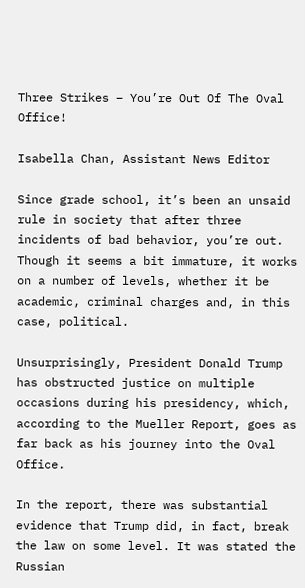Three Strikes – You’re Out Of The Oval Office!

Isabella Chan, Assistant News Editor

Since grade school, it’s been an unsaid rule in society that after three incidents of bad behavior, you’re out. Though it seems a bit immature, it works on a number of levels, whether it be academic, criminal charges and, in this case, political.

Unsurprisingly, President Donald Trump has obstructed justice on multiple occasions during his presidency, which, according to the Mueller Report, goes as far back as his journey into the Oval Office.

In the report, there was substantial evidence that Trump did, in fact, break the law on some level. It was stated the Russian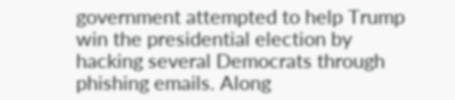government attempted to help Trump win the presidential election by hacking several Democrats through phishing emails. Along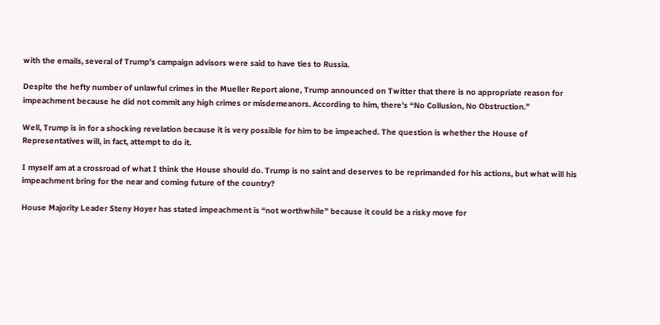with the emails, several of Trump’s campaign advisors were said to have ties to Russia.

Despite the hefty number of unlawful crimes in the Mueller Report alone, Trump announced on Twitter that there is no appropriate reason for impeachment because he did not commit any high crimes or misdemeanors. According to him, there’s “No Collusion, No Obstruction.”

Well, Trump is in for a shocking revelation because it is very possible for him to be impeached. The question is whether the House of Representatives will, in fact, attempt to do it.

I myself am at a crossroad of what I think the House should do. Trump is no saint and deserves to be reprimanded for his actions, but what will his impeachment bring for the near and coming future of the country?

House Majority Leader Steny Hoyer has stated impeachment is “not worthwhile” because it could be a risky move for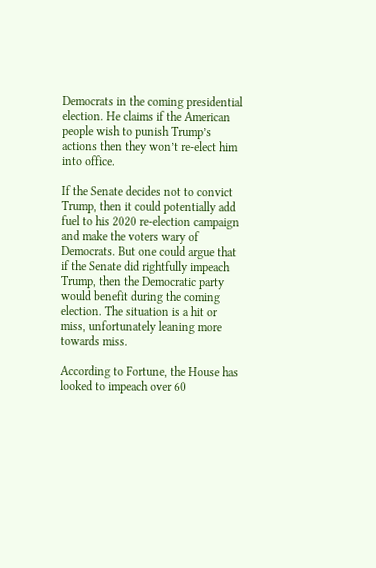Democrats in the coming presidential election. He claims if the American people wish to punish Trump’s actions then they won’t re-elect him into office.

If the Senate decides not to convict Trump, then it could potentially add fuel to his 2020 re-election campaign and make the voters wary of Democrats. But one could argue that if the Senate did rightfully impeach Trump, then the Democratic party would benefit during the coming election. The situation is a hit or miss, unfortunately leaning more towards miss.

According to Fortune, the House has looked to impeach over 60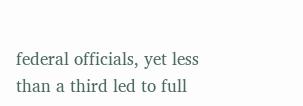federal officials, yet less than a third led to full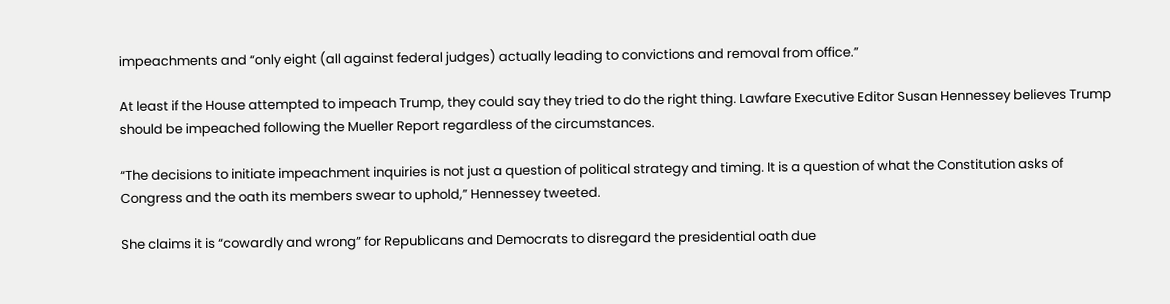impeachments and “only eight (all against federal judges) actually leading to convictions and removal from office.”

At least if the House attempted to impeach Trump, they could say they tried to do the right thing. Lawfare Executive Editor Susan Hennessey believes Trump should be impeached following the Mueller Report regardless of the circumstances.

“The decisions to initiate impeachment inquiries is not just a question of political strategy and timing. It is a question of what the Constitution asks of Congress and the oath its members swear to uphold,” Hennessey tweeted.

She claims it is “cowardly and wrong” for Republicans and Democrats to disregard the presidential oath due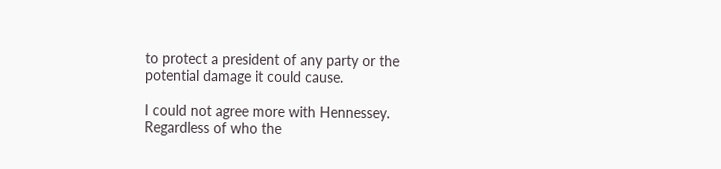to protect a president of any party or the potential damage it could cause.

I could not agree more with Hennessey. Regardless of who the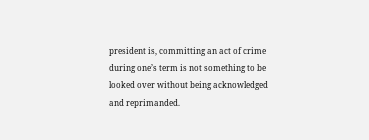president is, committing an act of crime during one’s term is not something to be looked over without being acknowledged and reprimanded.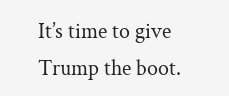It’s time to give Trump the boot.